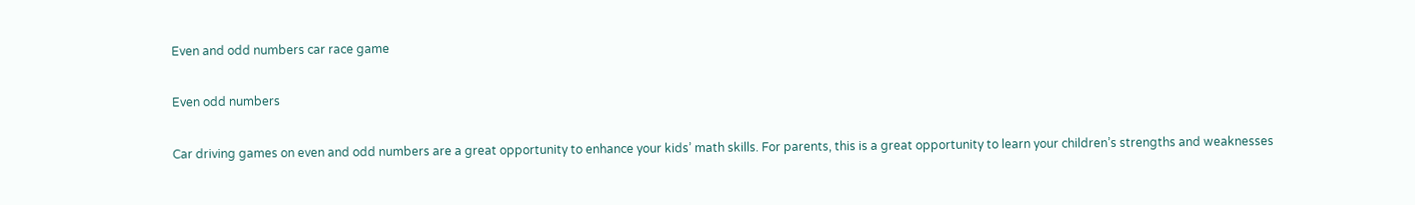Even and odd numbers car race game

Even odd numbers

Car driving games on even and odd numbers are a great opportunity to enhance your kids’ math skills. For parents, this is a great opportunity to learn your children’s strengths and weaknesses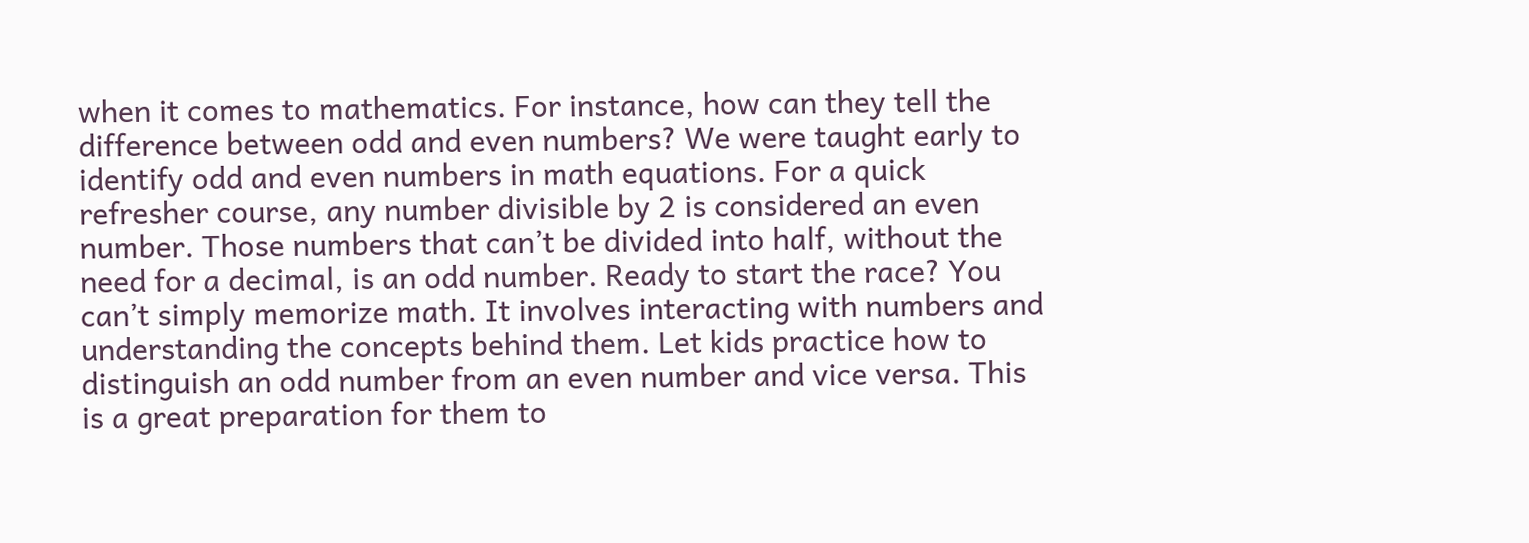when it comes to mathematics. For instance, how can they tell the difference between odd and even numbers? We were taught early to identify odd and even numbers in math equations. For a quick refresher course, any number divisible by 2 is considered an even number. Those numbers that can’t be divided into half, without the need for a decimal, is an odd number. Ready to start the race? You can’t simply memorize math. It involves interacting with numbers and understanding the concepts behind them. Let kids practice how to distinguish an odd number from an even number and vice versa. This is a great preparation for them to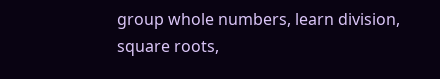group whole numbers, learn division, square roots,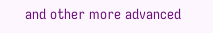and other more advanced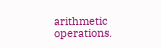arithmetic operations.